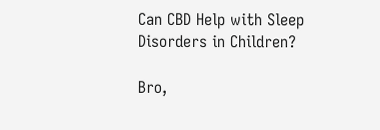Can CBD Help with Sleep Disorders in Children?

Bro,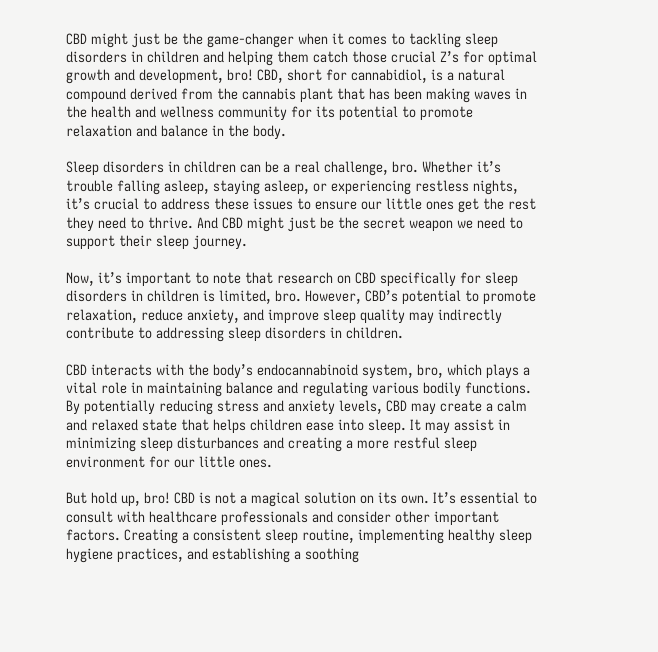CBD might just be the game-changer when it comes to tackling sleep disorders in children and helping them catch those crucial Z’s for optimal growth and development, bro! CBD, short for cannabidiol, is a natural compound derived from the cannabis plant that has been making waves in the health and wellness community for its potential to promote relaxation and balance in the body.

Sleep disorders in children can be a real challenge, bro. Whether it’s trouble falling asleep, staying asleep, or experiencing restless nights, it’s crucial to address these issues to ensure our little ones get the rest they need to thrive. And CBD might just be the secret weapon we need to support their sleep journey.

Now, it’s important to note that research on CBD specifically for sleep disorders in children is limited, bro. However, CBD’s potential to promote relaxation, reduce anxiety, and improve sleep quality may indirectly contribute to addressing sleep disorders in children.

CBD interacts with the body’s endocannabinoid system, bro, which plays a vital role in maintaining balance and regulating various bodily functions. By potentially reducing stress and anxiety levels, CBD may create a calm and relaxed state that helps children ease into sleep. It may assist in minimizing sleep disturbances and creating a more restful sleep environment for our little ones.

But hold up, bro! CBD is not a magical solution on its own. It’s essential to consult with healthcare professionals and consider other important factors. Creating a consistent sleep routine, implementing healthy sleep hygiene practices, and establishing a soothing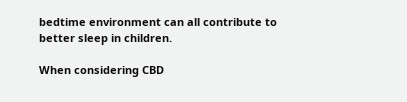bedtime environment can all contribute to better sleep in children.

When considering CBD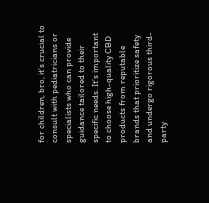for children, bro, it’s crucial to consult with pediatricians or specialists who can provide guidance tailored to their specific needs. It’s important to choose high-quality CBD products from reputable brands that prioritize safety and undergo rigorous third-party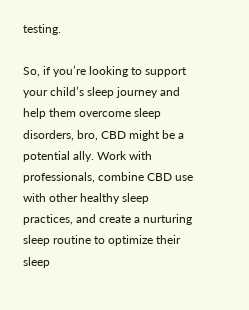testing.

So, if you’re looking to support your child’s sleep journey and help them overcome sleep disorders, bro, CBD might be a potential ally. Work with professionals, combine CBD use with other healthy sleep practices, and create a nurturing sleep routine to optimize their sleep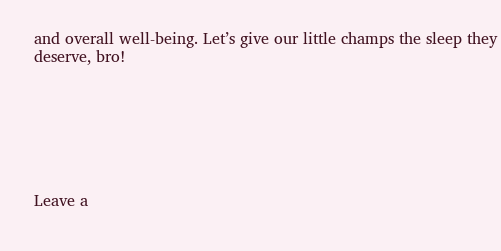and overall well-being. Let’s give our little champs the sleep they deserve, bro!







Leave a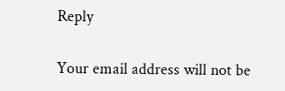Reply

Your email address will not be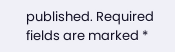published. Required fields are marked *